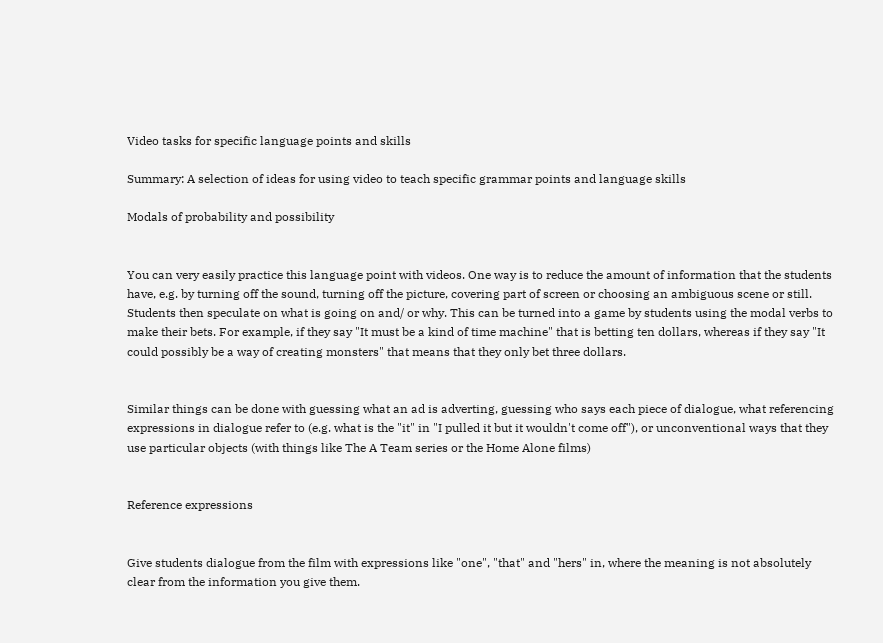Video tasks for specific language points and skills

Summary: A selection of ideas for using video to teach specific grammar points and language skills

Modals of probability and possibility


You can very easily practice this language point with videos. One way is to reduce the amount of information that the students have, e.g. by turning off the sound, turning off the picture, covering part of screen or choosing an ambiguous scene or still. Students then speculate on what is going on and/ or why. This can be turned into a game by students using the modal verbs to make their bets. For example, if they say "It must be a kind of time machine" that is betting ten dollars, whereas if they say "It could possibly be a way of creating monsters" that means that they only bet three dollars.


Similar things can be done with guessing what an ad is adverting, guessing who says each piece of dialogue, what referencing expressions in dialogue refer to (e.g. what is the "it" in "I pulled it but it wouldn't come off"), or unconventional ways that they use particular objects (with things like The A Team series or the Home Alone films)


Reference expressions


Give students dialogue from the film with expressions like "one", "that" and "hers" in, where the meaning is not absolutely clear from the information you give them.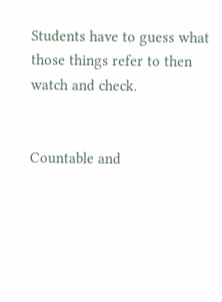Students have to guess what those things refer to then watch and check.


Countable and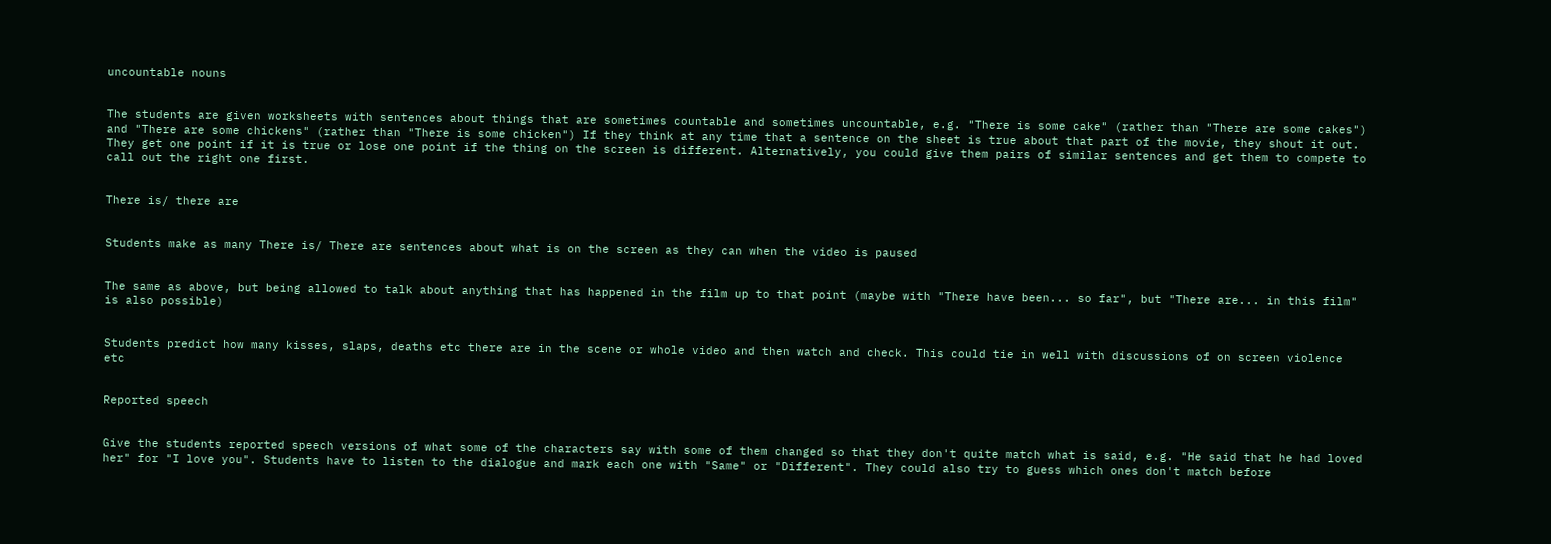uncountable nouns


The students are given worksheets with sentences about things that are sometimes countable and sometimes uncountable, e.g. "There is some cake" (rather than "There are some cakes") and "There are some chickens" (rather than "There is some chicken") If they think at any time that a sentence on the sheet is true about that part of the movie, they shout it out. They get one point if it is true or lose one point if the thing on the screen is different. Alternatively, you could give them pairs of similar sentences and get them to compete to call out the right one first.


There is/ there are


Students make as many There is/ There are sentences about what is on the screen as they can when the video is paused


The same as above, but being allowed to talk about anything that has happened in the film up to that point (maybe with "There have been... so far", but "There are... in this film" is also possible)


Students predict how many kisses, slaps, deaths etc there are in the scene or whole video and then watch and check. This could tie in well with discussions of on screen violence etc


Reported speech


Give the students reported speech versions of what some of the characters say with some of them changed so that they don't quite match what is said, e.g. "He said that he had loved her" for "I love you". Students have to listen to the dialogue and mark each one with "Same" or "Different". They could also try to guess which ones don't match before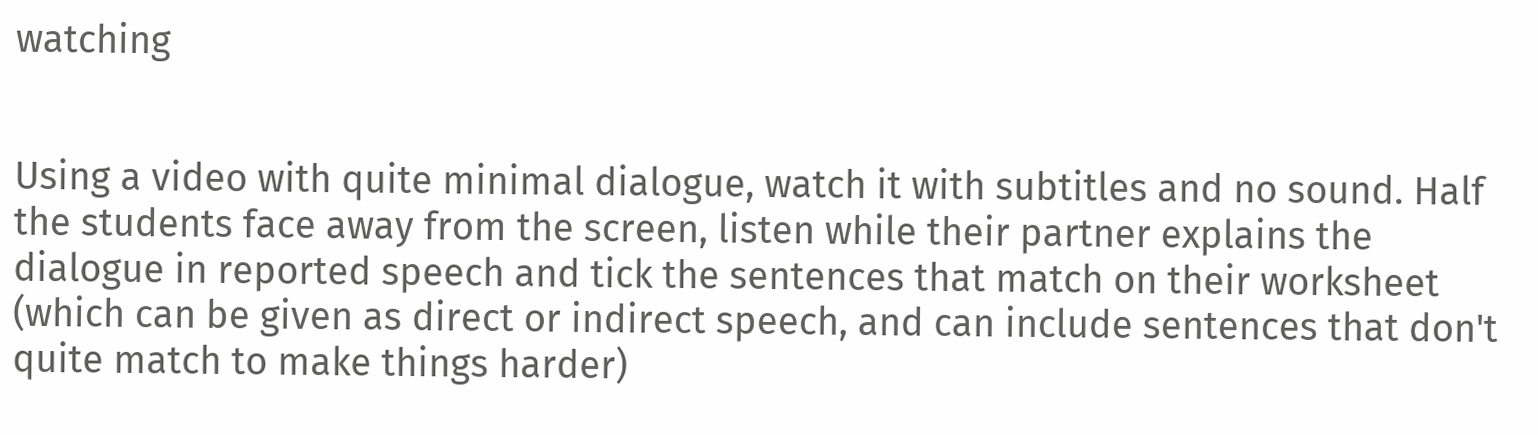watching


Using a video with quite minimal dialogue, watch it with subtitles and no sound. Half the students face away from the screen, listen while their partner explains the dialogue in reported speech and tick the sentences that match on their worksheet (which can be given as direct or indirect speech, and can include sentences that don't quite match to make things harder)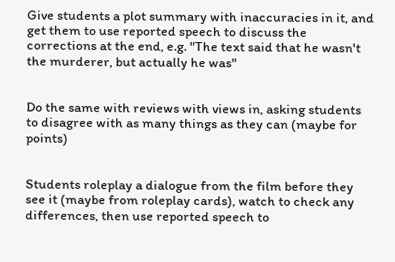Give students a plot summary with inaccuracies in it, and get them to use reported speech to discuss the corrections at the end, e.g. "The text said that he wasn't the murderer, but actually he was"


Do the same with reviews with views in, asking students to disagree with as many things as they can (maybe for points)


Students roleplay a dialogue from the film before they see it (maybe from roleplay cards), watch to check any differences, then use reported speech to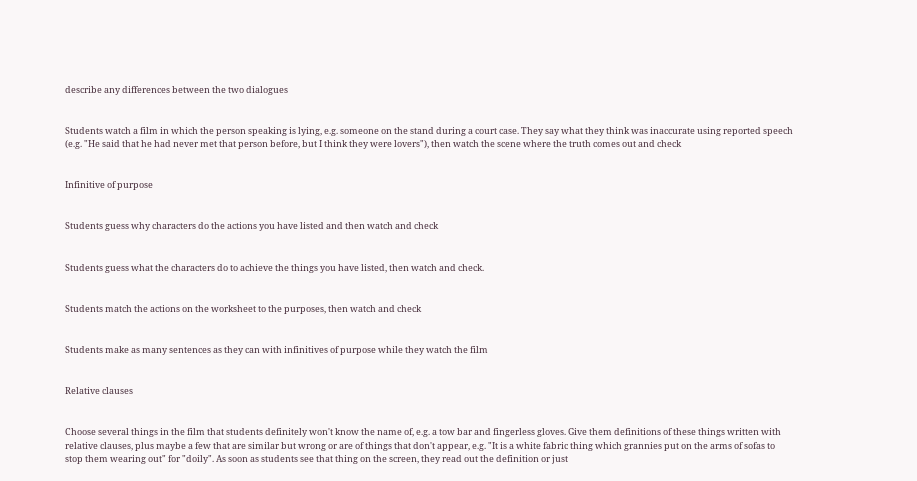describe any differences between the two dialogues


Students watch a film in which the person speaking is lying, e.g. someone on the stand during a court case. They say what they think was inaccurate using reported speech (e.g. "He said that he had never met that person before, but I think they were lovers"), then watch the scene where the truth comes out and check


Infinitive of purpose


Students guess why characters do the actions you have listed and then watch and check


Students guess what the characters do to achieve the things you have listed, then watch and check.


Students match the actions on the worksheet to the purposes, then watch and check


Students make as many sentences as they can with infinitives of purpose while they watch the film


Relative clauses


Choose several things in the film that students definitely won't know the name of, e.g. a tow bar and fingerless gloves. Give them definitions of these things written with relative clauses, plus maybe a few that are similar but wrong or are of things that don't appear, e.g. "It is a white fabric thing which grannies put on the arms of sofas to stop them wearing out" for "doily". As soon as students see that thing on the screen, they read out the definition or just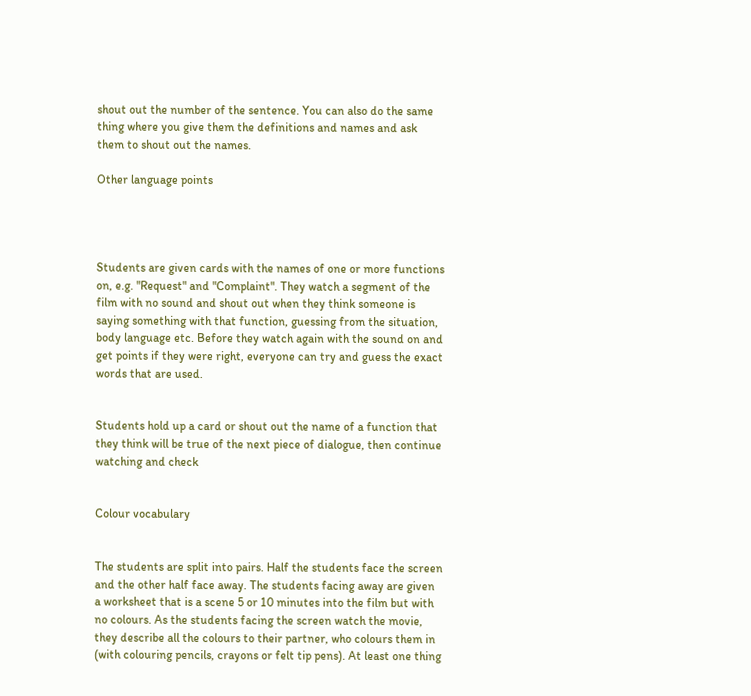shout out the number of the sentence. You can also do the same thing where you give them the definitions and names and ask them to shout out the names.

Other language points




Students are given cards with the names of one or more functions on, e.g. "Request" and "Complaint". They watch a segment of the film with no sound and shout out when they think someone is saying something with that function, guessing from the situation, body language etc. Before they watch again with the sound on and get points if they were right, everyone can try and guess the exact words that are used.


Students hold up a card or shout out the name of a function that they think will be true of the next piece of dialogue, then continue watching and check


Colour vocabulary


The students are split into pairs. Half the students face the screen and the other half face away. The students facing away are given a worksheet that is a scene 5 or 10 minutes into the film but with no colours. As the students facing the screen watch the movie, they describe all the colours to their partner, who colours them in (with colouring pencils, crayons or felt tip pens). At least one thing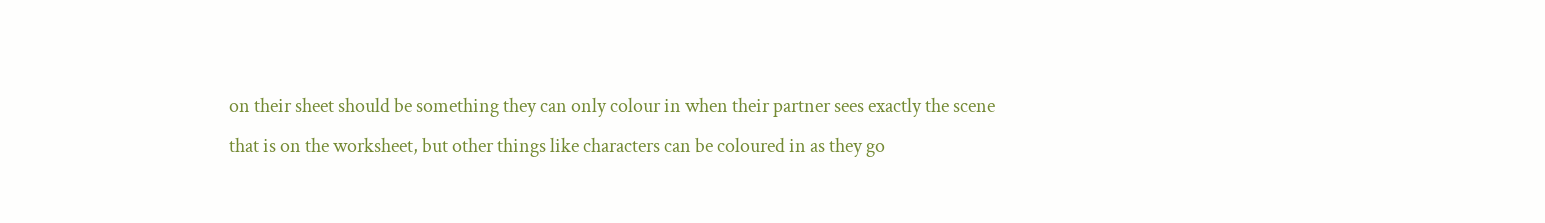on their sheet should be something they can only colour in when their partner sees exactly the scene that is on the worksheet, but other things like characters can be coloured in as they go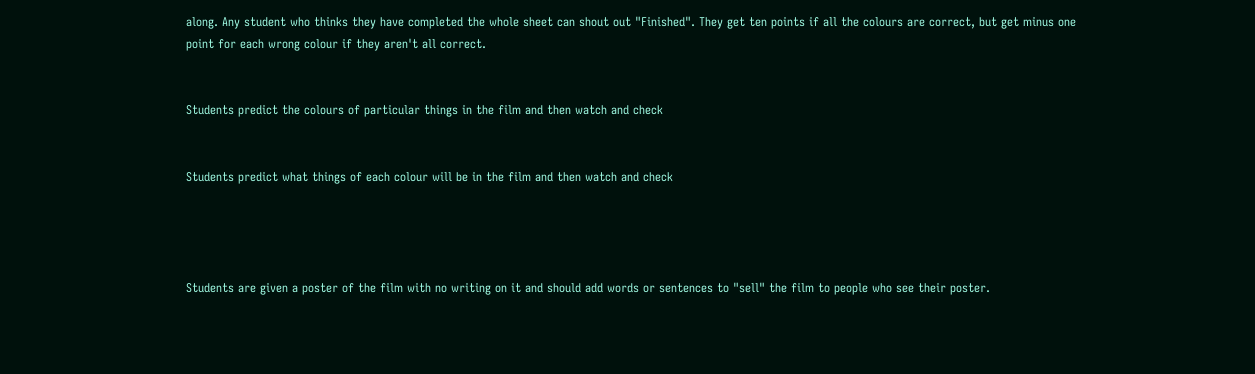along. Any student who thinks they have completed the whole sheet can shout out "Finished". They get ten points if all the colours are correct, but get minus one point for each wrong colour if they aren't all correct.


Students predict the colours of particular things in the film and then watch and check


Students predict what things of each colour will be in the film and then watch and check




Students are given a poster of the film with no writing on it and should add words or sentences to "sell" the film to people who see their poster.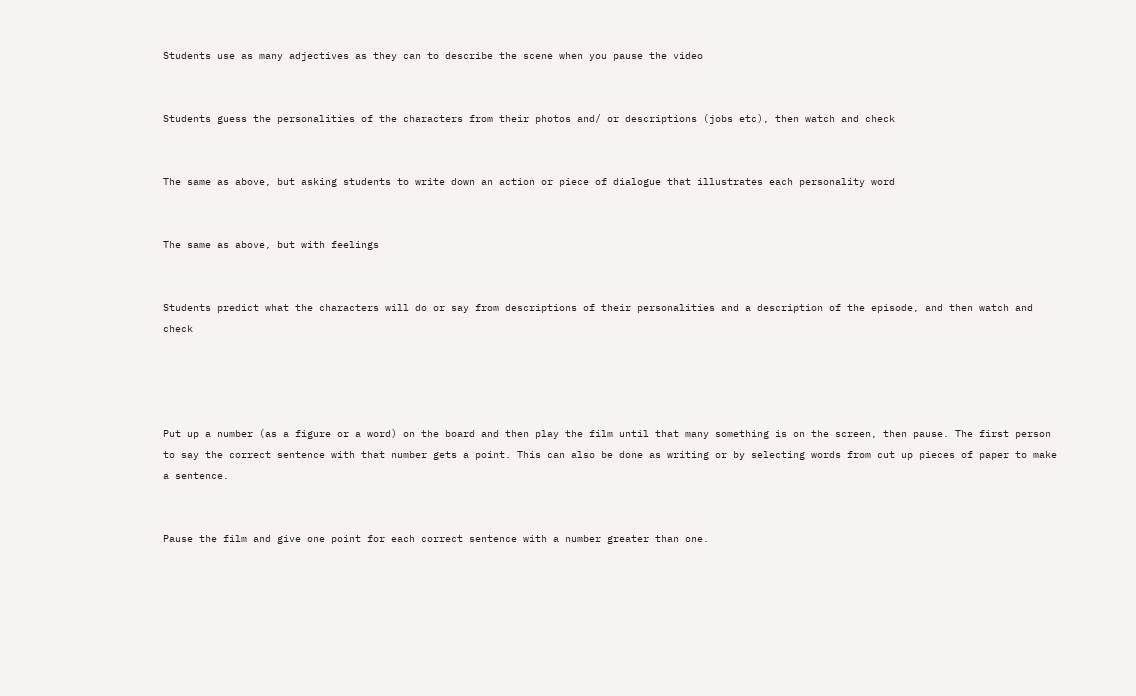Students use as many adjectives as they can to describe the scene when you pause the video


Students guess the personalities of the characters from their photos and/ or descriptions (jobs etc), then watch and check


The same as above, but asking students to write down an action or piece of dialogue that illustrates each personality word


The same as above, but with feelings


Students predict what the characters will do or say from descriptions of their personalities and a description of the episode, and then watch and check




Put up a number (as a figure or a word) on the board and then play the film until that many something is on the screen, then pause. The first person to say the correct sentence with that number gets a point. This can also be done as writing or by selecting words from cut up pieces of paper to make a sentence.


Pause the film and give one point for each correct sentence with a number greater than one.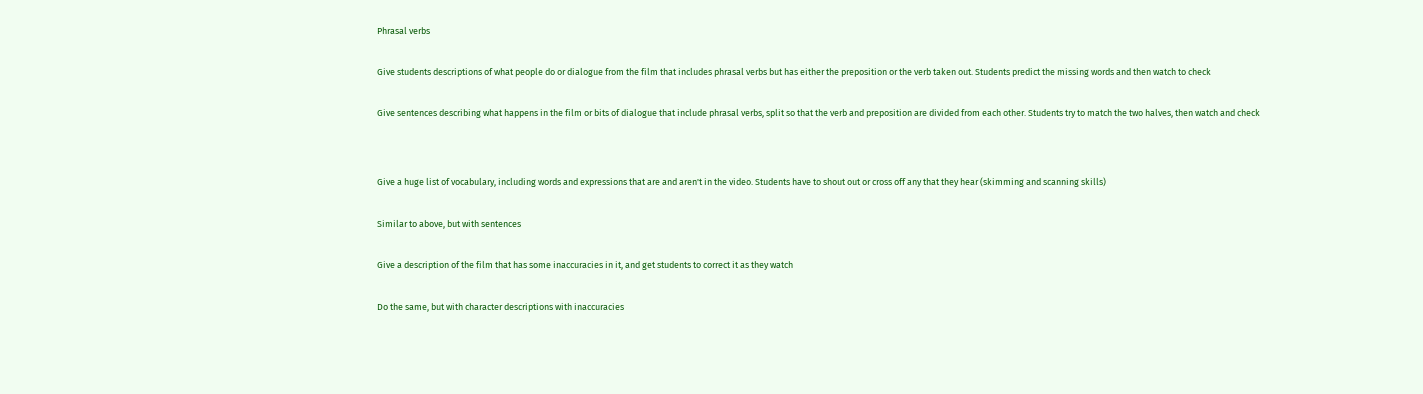Phrasal verbs


Give students descriptions of what people do or dialogue from the film that includes phrasal verbs but has either the preposition or the verb taken out. Students predict the missing words and then watch to check


Give sentences describing what happens in the film or bits of dialogue that include phrasal verbs, split so that the verb and preposition are divided from each other. Students try to match the two halves, then watch and check




Give a huge list of vocabulary, including words and expressions that are and aren't in the video. Students have to shout out or cross off any that they hear (skimming and scanning skills)


Similar to above, but with sentences


Give a description of the film that has some inaccuracies in it, and get students to correct it as they watch


Do the same, but with character descriptions with inaccuracies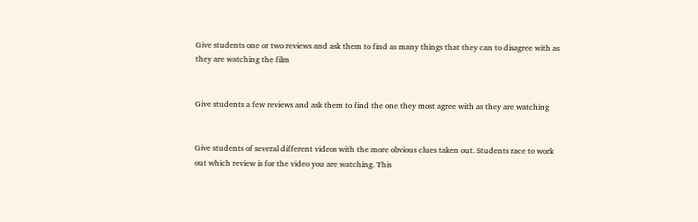Give students one or two reviews and ask them to find as many things that they can to disagree with as they are watching the film


Give students a few reviews and ask them to find the one they most agree with as they are watching


Give students of several different videos with the more obvious clues taken out. Students race to work out which review is for the video you are watching. This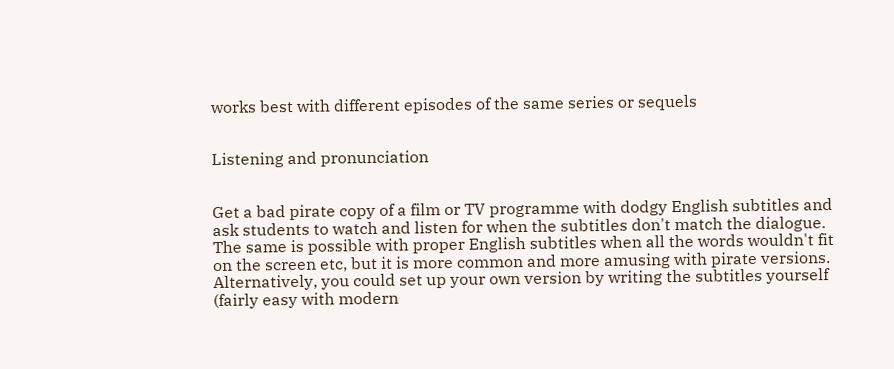works best with different episodes of the same series or sequels


Listening and pronunciation


Get a bad pirate copy of a film or TV programme with dodgy English subtitles and ask students to watch and listen for when the subtitles don't match the dialogue. The same is possible with proper English subtitles when all the words wouldn't fit on the screen etc, but it is more common and more amusing with pirate versions. Alternatively, you could set up your own version by writing the subtitles yourself (fairly easy with modern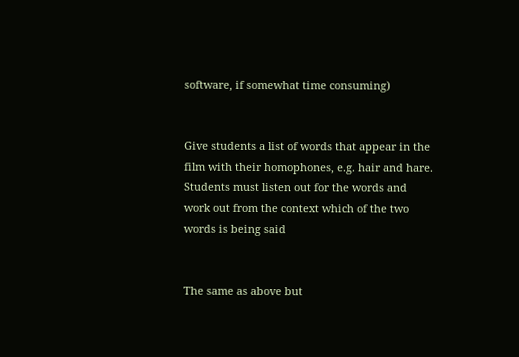software, if somewhat time consuming)


Give students a list of words that appear in the film with their homophones, e.g. hair and hare. Students must listen out for the words and work out from the context which of the two words is being said


The same as above but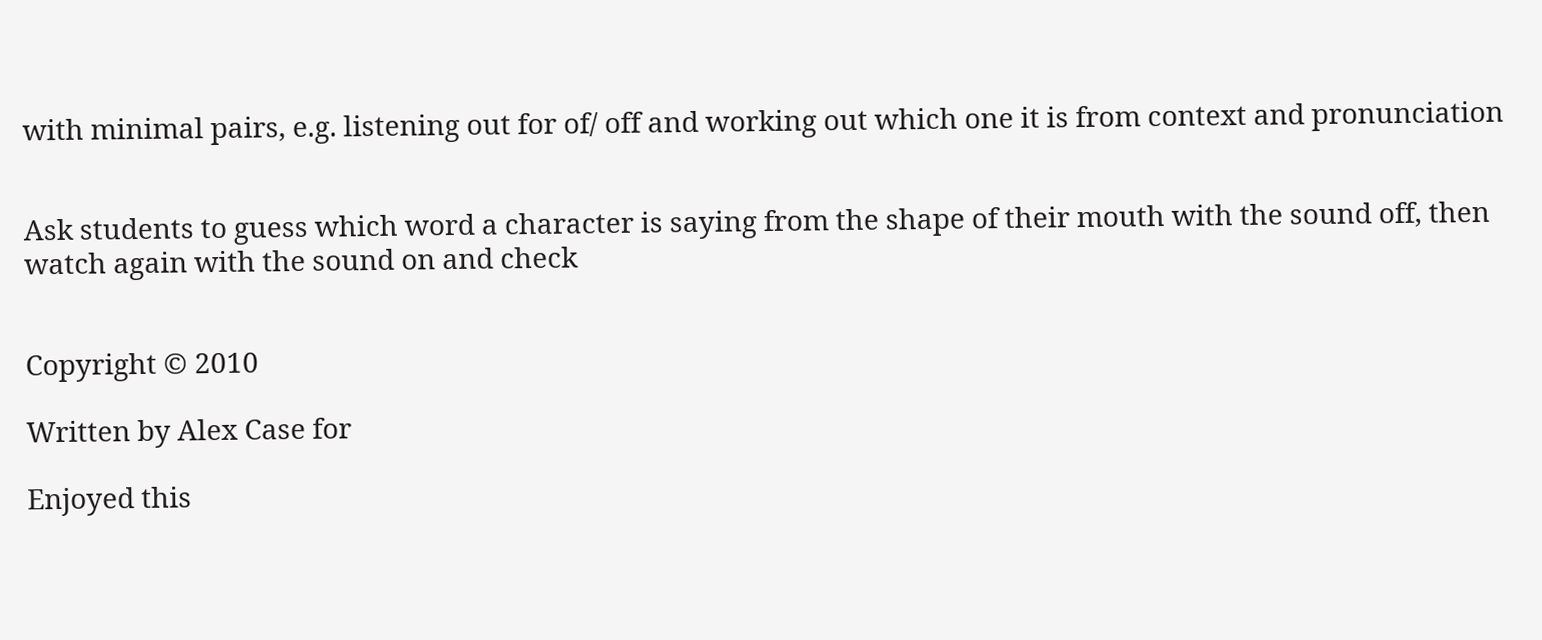with minimal pairs, e.g. listening out for of/ off and working out which one it is from context and pronunciation


Ask students to guess which word a character is saying from the shape of their mouth with the sound off, then watch again with the sound on and check


Copyright © 2010

Written by Alex Case for

Enjoyed this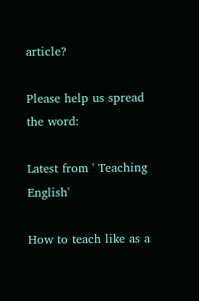article?

Please help us spread the word:

Latest from ' Teaching English'

How to teach like as a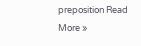preposition Read More »